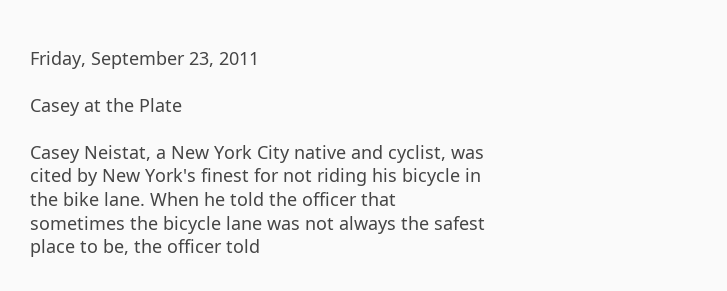Friday, September 23, 2011

Casey at the Plate

Casey Neistat, a New York City native and cyclist, was cited by New York's finest for not riding his bicycle in the bike lane. When he told the officer that sometimes the bicycle lane was not always the safest place to be, the officer told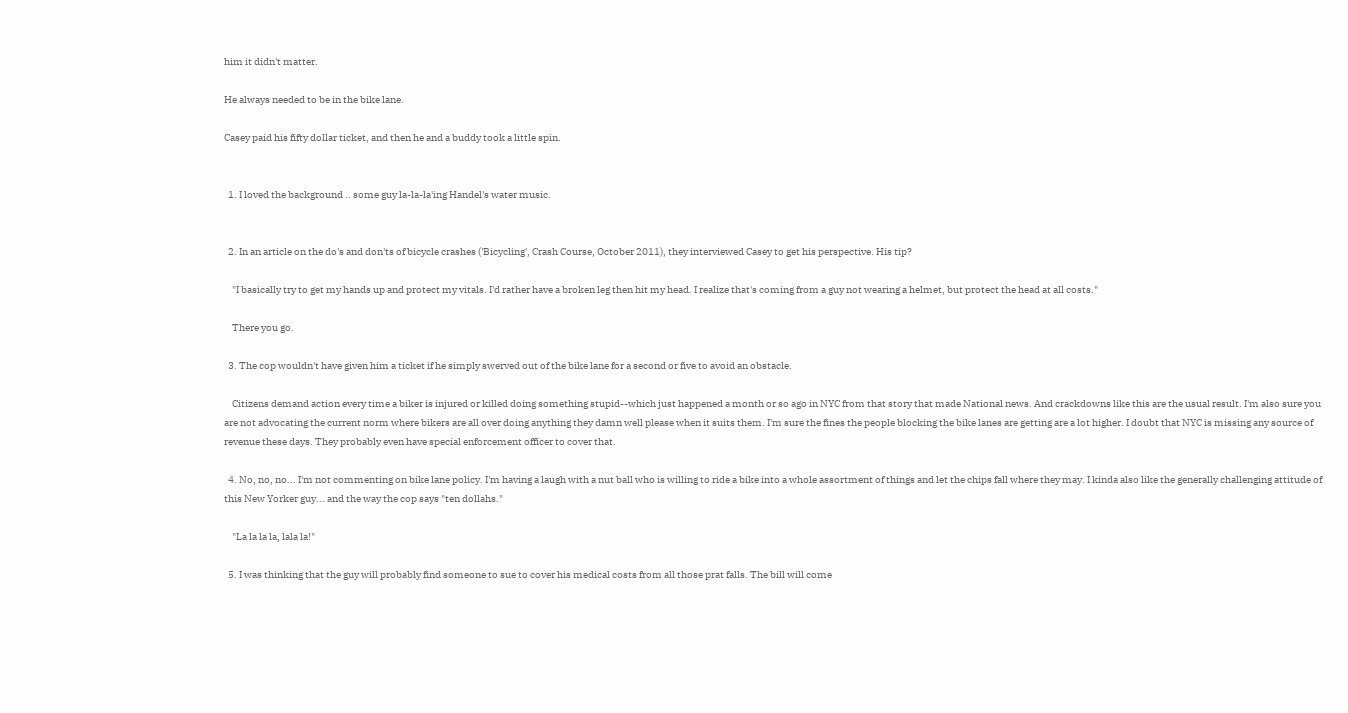him it didn't matter.

He always needed to be in the bike lane.

Casey paid his fifty dollar ticket, and then he and a buddy took a little spin.


  1. I loved the background .. some guy la-la-la'ing Handel's water music.


  2. In an article on the do's and don'ts of bicycle crashes ('Bicycling', Crash Course, October 2011), they interviewed Casey to get his perspective. His tip?

    "I basically try to get my hands up and protect my vitals. I'd rather have a broken leg then hit my head. I realize that's coming from a guy not wearing a helmet, but protect the head at all costs."

    There you go.

  3. The cop wouldn't have given him a ticket if he simply swerved out of the bike lane for a second or five to avoid an obstacle.

    Citizens demand action every time a biker is injured or killed doing something stupid--which just happened a month or so ago in NYC from that story that made National news. And crackdowns like this are the usual result. I'm also sure you are not advocating the current norm where bikers are all over doing anything they damn well please when it suits them. I'm sure the fines the people blocking the bike lanes are getting are a lot higher. I doubt that NYC is missing any source of revenue these days. They probably even have special enforcement officer to cover that.

  4. No, no, no... I'm not commenting on bike lane policy. I'm having a laugh with a nut ball who is willing to ride a bike into a whole assortment of things and let the chips fall where they may. I kinda also like the generally challenging attitude of this New Yorker guy... and the way the cop says "ten dollahs."

    "La la la la, lala la!"

  5. I was thinking that the guy will probably find someone to sue to cover his medical costs from all those prat falls. The bill will come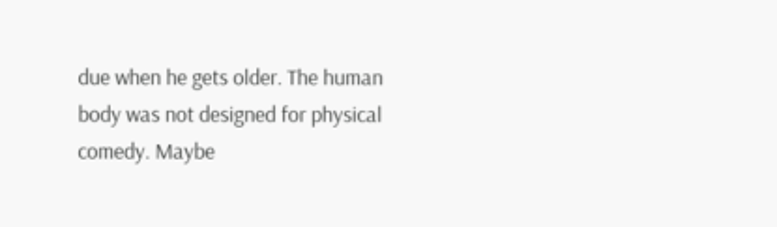due when he gets older. The human body was not designed for physical comedy. Maybe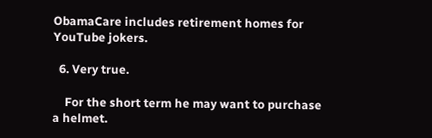ObamaCare includes retirement homes for YouTube jokers.

  6. Very true.

    For the short term he may want to purchase a helmet.